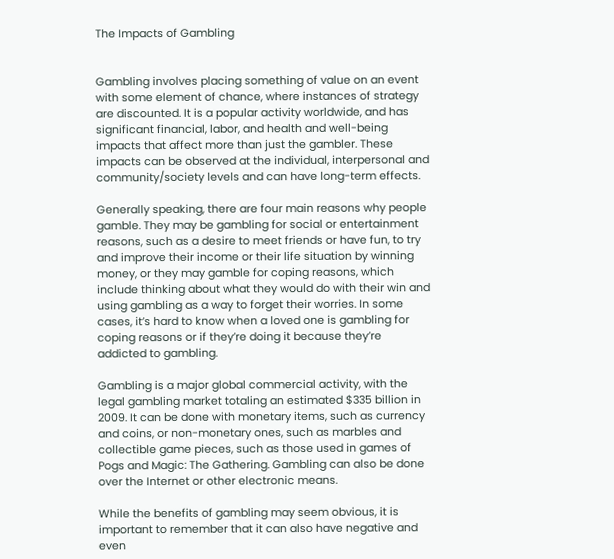The Impacts of Gambling


Gambling involves placing something of value on an event with some element of chance, where instances of strategy are discounted. It is a popular activity worldwide, and has significant financial, labor, and health and well-being impacts that affect more than just the gambler. These impacts can be observed at the individual, interpersonal and community/society levels and can have long-term effects.

Generally speaking, there are four main reasons why people gamble. They may be gambling for social or entertainment reasons, such as a desire to meet friends or have fun, to try and improve their income or their life situation by winning money, or they may gamble for coping reasons, which include thinking about what they would do with their win and using gambling as a way to forget their worries. In some cases, it’s hard to know when a loved one is gambling for coping reasons or if they’re doing it because they’re addicted to gambling.

Gambling is a major global commercial activity, with the legal gambling market totaling an estimated $335 billion in 2009. It can be done with monetary items, such as currency and coins, or non-monetary ones, such as marbles and collectible game pieces, such as those used in games of Pogs and Magic: The Gathering. Gambling can also be done over the Internet or other electronic means.

While the benefits of gambling may seem obvious, it is important to remember that it can also have negative and even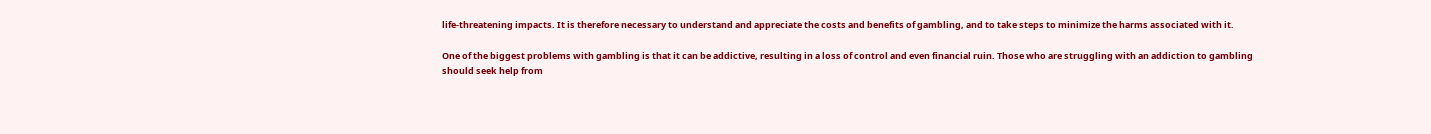life-threatening impacts. It is therefore necessary to understand and appreciate the costs and benefits of gambling, and to take steps to minimize the harms associated with it.

One of the biggest problems with gambling is that it can be addictive, resulting in a loss of control and even financial ruin. Those who are struggling with an addiction to gambling should seek help from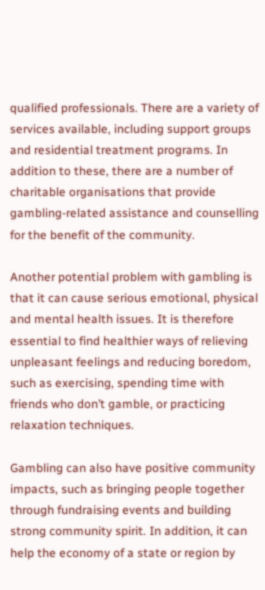qualified professionals. There are a variety of services available, including support groups and residential treatment programs. In addition to these, there are a number of charitable organisations that provide gambling-related assistance and counselling for the benefit of the community.

Another potential problem with gambling is that it can cause serious emotional, physical and mental health issues. It is therefore essential to find healthier ways of relieving unpleasant feelings and reducing boredom, such as exercising, spending time with friends who don’t gamble, or practicing relaxation techniques.

Gambling can also have positive community impacts, such as bringing people together through fundraising events and building strong community spirit. In addition, it can help the economy of a state or region by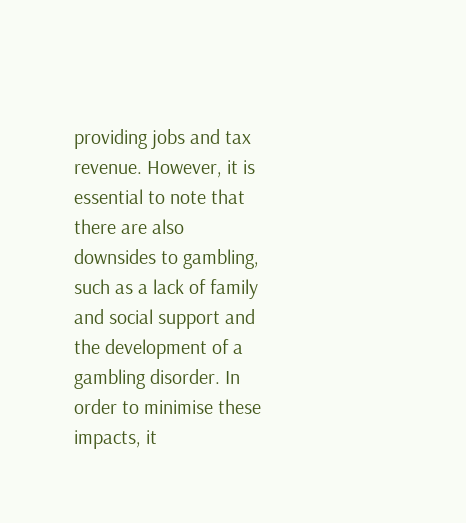providing jobs and tax revenue. However, it is essential to note that there are also downsides to gambling, such as a lack of family and social support and the development of a gambling disorder. In order to minimise these impacts, it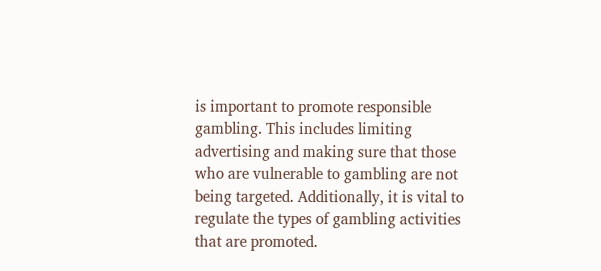is important to promote responsible gambling. This includes limiting advertising and making sure that those who are vulnerable to gambling are not being targeted. Additionally, it is vital to regulate the types of gambling activities that are promoted.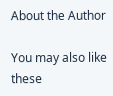About the Author

You may also like these